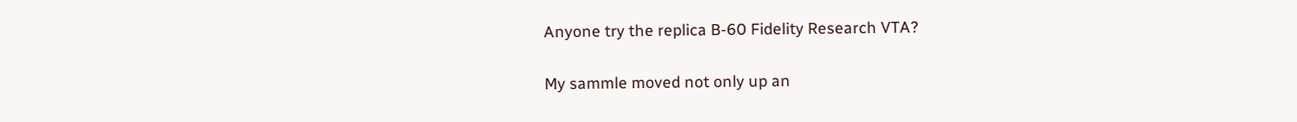Anyone try the replica B-60 Fidelity Research VTA?

My sammle moved not only up an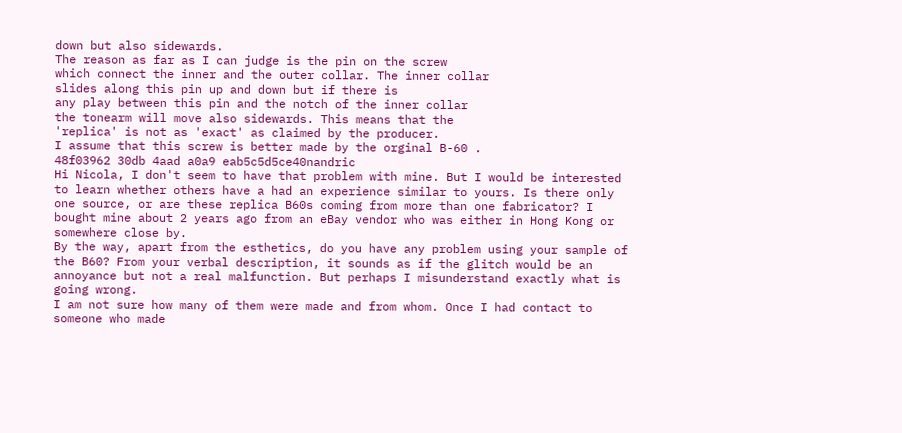down but also sidewards.
The reason as far as I can judge is the pin on the screw
which connect the inner and the outer collar. The inner collar
slides along this pin up and down but if there is
any play between this pin and the notch of the inner collar
the tonearm will move also sidewards. This means that the
'replica' is not as 'exact' as claimed by the producer.
I assume that this screw is better made by the orginal B-60 .
48f03962 30db 4aad a0a9 eab5c5d5ce40nandric
Hi Nicola, I don't seem to have that problem with mine. But I would be interested to learn whether others have a had an experience similar to yours. Is there only one source, or are these replica B60s coming from more than one fabricator? I bought mine about 2 years ago from an eBay vendor who was either in Hong Kong or somewhere close by.
By the way, apart from the esthetics, do you have any problem using your sample of the B60? From your verbal description, it sounds as if the glitch would be an annoyance but not a real malfunction. But perhaps I misunderstand exactly what is going wrong.
I am not sure how many of them were made and from whom. Once I had contact to someone who made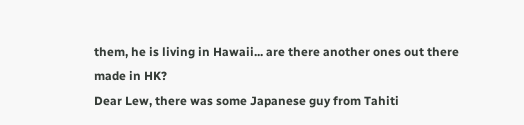them, he is living in Hawaii... are there another ones out there made in HK?
Dear Lew, there was some Japanese guy from Tahiti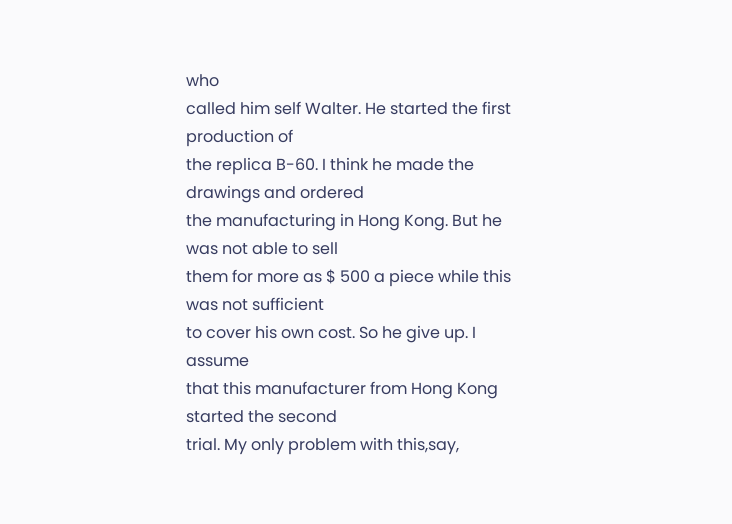who
called him self Walter. He started the first production of
the replica B-60. I think he made the drawings and ordered
the manufacturing in Hong Kong. But he was not able to sell
them for more as $ 500 a piece while this was not sufficient
to cover his own cost. So he give up. I assume
that this manufacturer from Hong Kong started the second
trial. My only problem with this,say,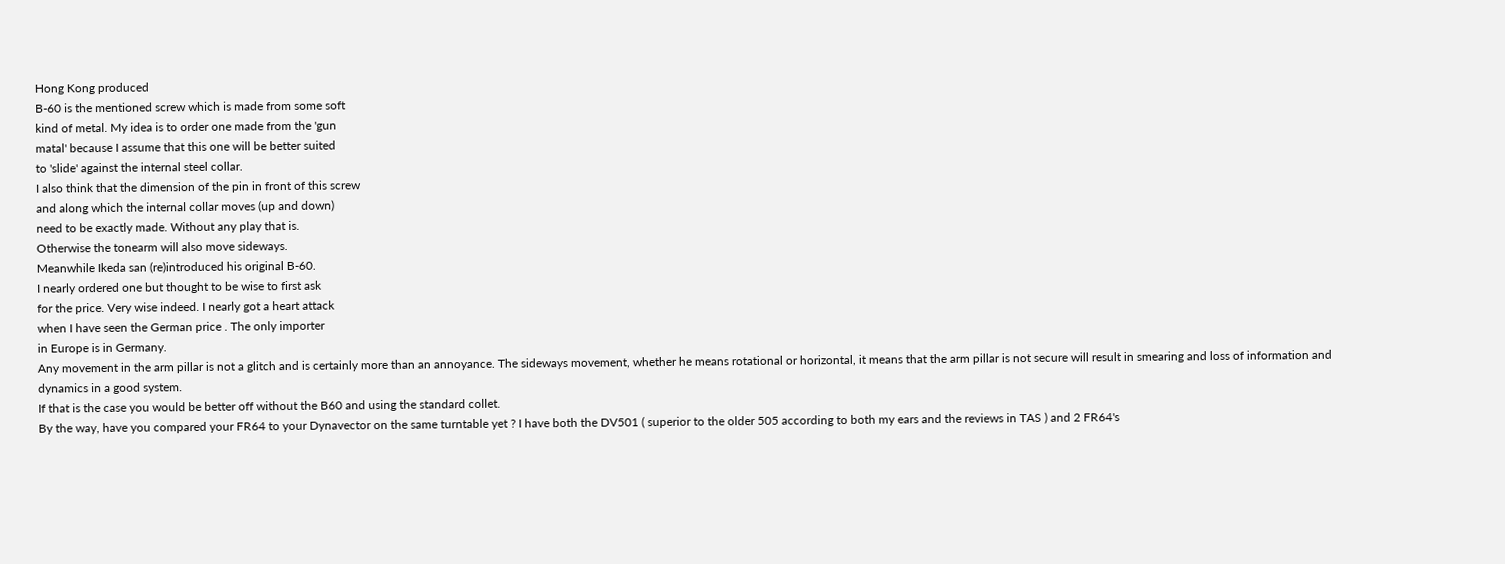Hong Kong produced
B-60 is the mentioned screw which is made from some soft
kind of metal. My idea is to order one made from the 'gun
matal' because I assume that this one will be better suited
to 'slide' against the internal steel collar.
I also think that the dimension of the pin in front of this screw
and along which the internal collar moves (up and down)
need to be exactly made. Without any play that is.
Otherwise the tonearm will also move sideways.
Meanwhile Ikeda san (re)introduced his original B-60.
I nearly ordered one but thought to be wise to first ask
for the price. Very wise indeed. I nearly got a heart attack
when I have seen the German price . The only importer
in Europe is in Germany.
Any movement in the arm pillar is not a glitch and is certainly more than an annoyance. The sideways movement, whether he means rotational or horizontal, it means that the arm pillar is not secure will result in smearing and loss of information and dynamics in a good system.
If that is the case you would be better off without the B60 and using the standard collet.
By the way, have you compared your FR64 to your Dynavector on the same turntable yet ? I have both the DV501 ( superior to the older 505 according to both my ears and the reviews in TAS ) and 2 FR64's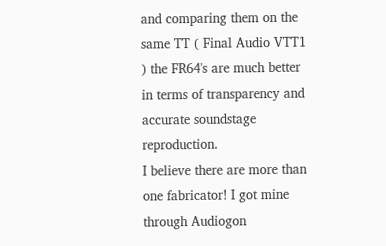and comparing them on the same TT ( Final Audio VTT1 ) the FR64's are much better in terms of transparency and accurate soundstage reproduction.
I believe there are more than one fabricator! I got mine through Audiogon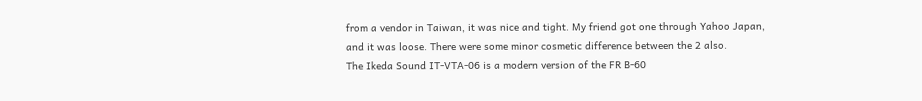from a vendor in Taiwan, it was nice and tight. My friend got one through Yahoo Japan, and it was loose. There were some minor cosmetic difference between the 2 also.
The Ikeda Sound IT-VTA-06 is a modern version of the FR B-60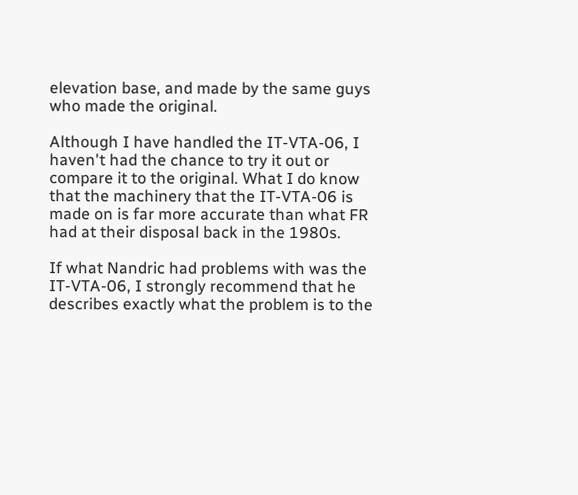elevation base, and made by the same guys who made the original.

Although I have handled the IT-VTA-06, I haven't had the chance to try it out or compare it to the original. What I do know that the machinery that the IT-VTA-06 is made on is far more accurate than what FR had at their disposal back in the 1980s.

If what Nandric had problems with was the IT-VTA-06, I strongly recommend that he describes exactly what the problem is to the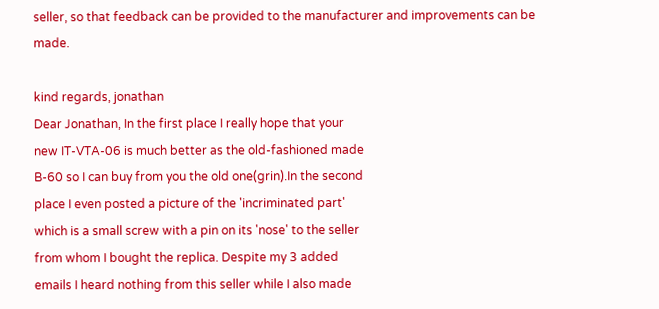seller, so that feedback can be provided to the manufacturer and improvements can be made.

kind regards, jonathan
Dear Jonathan, In the first place I really hope that your
new IT-VTA-06 is much better as the old-fashioned made
B-60 so I can buy from you the old one(grin).In the second
place I even posted a picture of the 'incriminated part'
which is a small screw with a pin on its 'nose' to the seller
from whom I bought the replica. Despite my 3 added
emails I heard nothing from this seller while I also made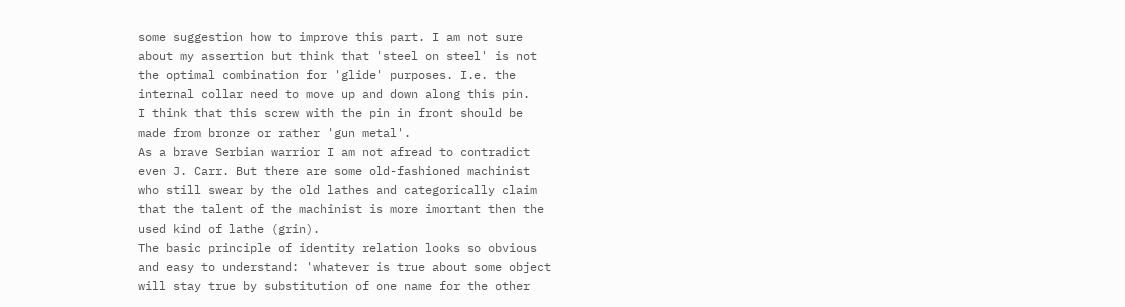some suggestion how to improve this part. I am not sure
about my assertion but think that 'steel on steel' is not
the optimal combination for 'glide' purposes. I.e. the
internal collar need to move up and down along this pin.
I think that this screw with the pin in front should be
made from bronze or rather 'gun metal'.
As a brave Serbian warrior I am not afread to contradict
even J. Carr. But there are some old-fashioned machinist
who still swear by the old lathes and categorically claim
that the talent of the machinist is more imortant then the
used kind of lathe (grin).
The basic principle of identity relation looks so obvious
and easy to understand: 'whatever is true about some object
will stay true by substitution of one name for the other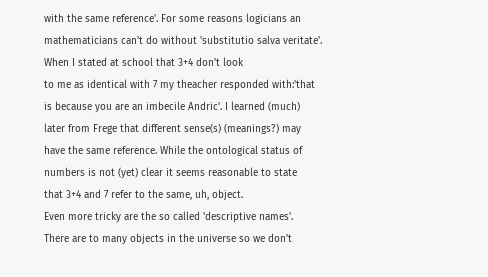with the same reference'. For some reasons logicians an
mathematicians can't do without 'substitutio salva veritate'.
When I stated at school that 3+4 don't look
to me as identical with 7 my theacher responded with:'that
is because you are an imbecile Andric'. I learned (much)
later from Frege that different sense(s) (meanings?) may
have the same reference. While the ontological status of
numbers is not (yet) clear it seems reasonable to state
that 3+4 and 7 refer to the same, uh, object.
Even more tricky are the so called 'descriptive names'.
There are to many objects in the universe so we don't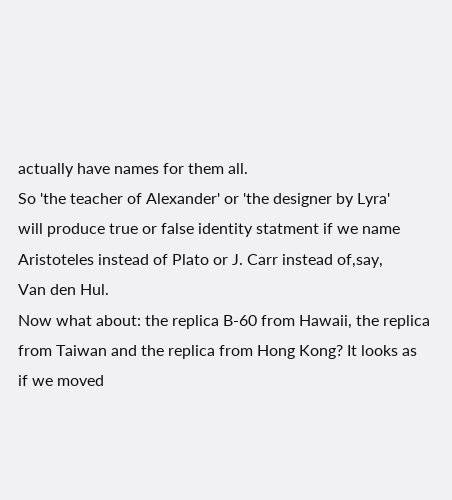actually have names for them all.
So 'the teacher of Alexander' or 'the designer by Lyra'
will produce true or false identity statment if we name
Aristoteles instead of Plato or J. Carr instead of,say,
Van den Hul.
Now what about: the replica B-60 from Hawaii, the replica
from Taiwan and the replica from Hong Kong? It looks as
if we moved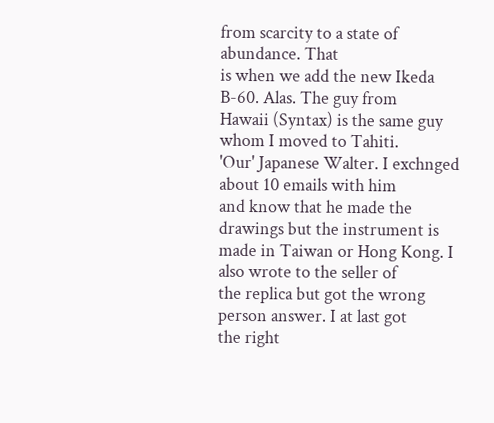from scarcity to a state of abundance. That
is when we add the new Ikeda B-60. Alas. The guy from
Hawaii (Syntax) is the same guy whom I moved to Tahiti.
'Our' Japanese Walter. I exchnged about 10 emails with him
and know that he made the drawings but the instrument is
made in Taiwan or Hong Kong. I also wrote to the seller of
the replica but got the wrong person answer. I at last got
the right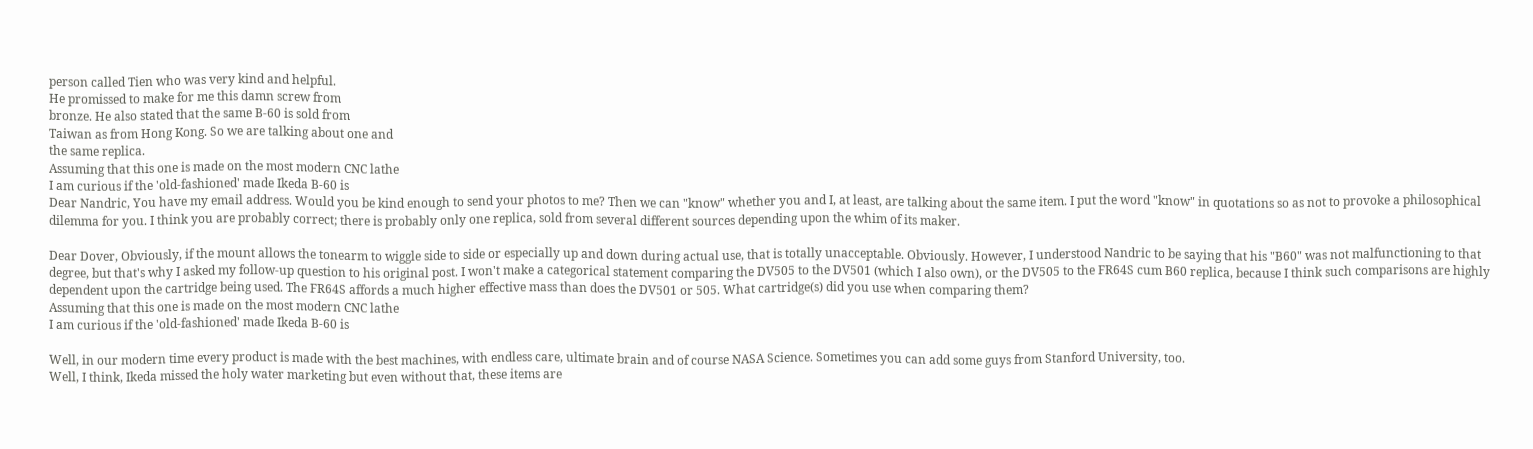person called Tien who was very kind and helpful.
He promissed to make for me this damn screw from
bronze. He also stated that the same B-60 is sold from
Taiwan as from Hong Kong. So we are talking about one and
the same replica.
Assuming that this one is made on the most modern CNC lathe
I am curious if the 'old-fashioned' made Ikeda B-60 is
Dear Nandric, You have my email address. Would you be kind enough to send your photos to me? Then we can "know" whether you and I, at least, are talking about the same item. I put the word "know" in quotations so as not to provoke a philosophical dilemma for you. I think you are probably correct; there is probably only one replica, sold from several different sources depending upon the whim of its maker.

Dear Dover, Obviously, if the mount allows the tonearm to wiggle side to side or especially up and down during actual use, that is totally unacceptable. Obviously. However, I understood Nandric to be saying that his "B60" was not malfunctioning to that degree, but that's why I asked my follow-up question to his original post. I won't make a categorical statement comparing the DV505 to the DV501 (which I also own), or the DV505 to the FR64S cum B60 replica, because I think such comparisons are highly dependent upon the cartridge being used. The FR64S affords a much higher effective mass than does the DV501 or 505. What cartridge(s) did you use when comparing them?
Assuming that this one is made on the most modern CNC lathe
I am curious if the 'old-fashioned' made Ikeda B-60 is

Well, in our modern time every product is made with the best machines, with endless care, ultimate brain and of course NASA Science. Sometimes you can add some guys from Stanford University, too.
Well, I think, Ikeda missed the holy water marketing but even without that, these items are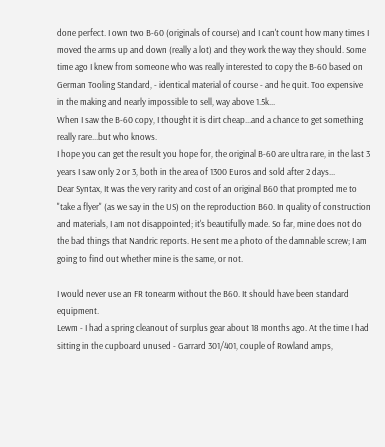done perfect. I own two B-60 (originals of course) and I can't count how many times I moved the arms up and down (really a lot) and they work the way they should. Some time ago I knew from someone who was really interested to copy the B-60 based on German Tooling Standard, - identical material of course - and he quit. Too expensive in the making and nearly impossible to sell, way above 1.5k...
When I saw the B-60 copy, I thought it is dirt cheap...and a chance to get something really rare...but who knows.
I hope you can get the result you hope for, the original B-60 are ultra rare, in the last 3 years I saw only 2 or 3, both in the area of 1300 Euros and sold after 2 days...
Dear Syntax, It was the very rarity and cost of an original B60 that prompted me to "take a flyer" (as we say in the US) on the reproduction B60. In quality of construction and materials, I am not disappointed; it's beautifully made. So far, mine does not do the bad things that Nandric reports. He sent me a photo of the damnable screw; I am going to find out whether mine is the same, or not.

I would never use an FR tonearm without the B60. It should have been standard equipment.
Lewm - I had a spring cleanout of surplus gear about 18 months ago. At the time I had sitting in the cupboard unused - Garrard 301/401, couple of Rowland amps,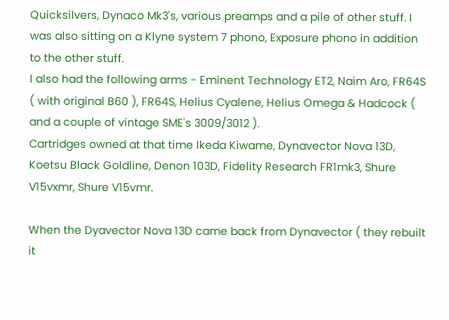Quicksilvers, Dynaco Mk3's, various preamps and a pile of other stuff. I was also sitting on a Klyne system 7 phono, Exposure phono in addition to the other stuff.
I also had the following arms - Eminent Technology ET2, Naim Aro, FR64S ( with original B60 ), FR64S, Helius Cyalene, Helius Omega & Hadcock ( and a couple of vintage SME's 3009/3012 ).
Cartridges owned at that time Ikeda Kiwame, Dynavector Nova 13D, Koetsu Black Goldline, Denon 103D, Fidelity Research FR1mk3, Shure V15vxmr, Shure V15vmr.

When the Dyavector Nova 13D came back from Dynavector ( they rebuilt it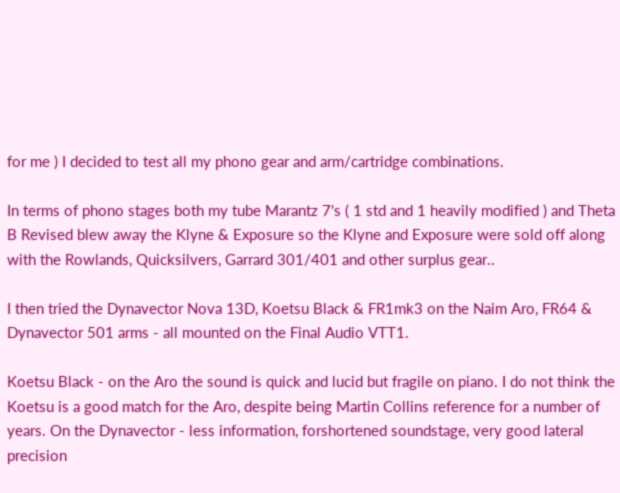for me ) I decided to test all my phono gear and arm/cartridge combinations.

In terms of phono stages both my tube Marantz 7's ( 1 std and 1 heavily modified ) and Theta B Revised blew away the Klyne & Exposure so the Klyne and Exposure were sold off along with the Rowlands, Quicksilvers, Garrard 301/401 and other surplus gear..

I then tried the Dynavector Nova 13D, Koetsu Black & FR1mk3 on the Naim Aro, FR64 & Dynavector 501 arms - all mounted on the Final Audio VTT1.

Koetsu Black - on the Aro the sound is quick and lucid but fragile on piano. I do not think the Koetsu is a good match for the Aro, despite being Martin Collins reference for a number of years. On the Dynavector - less information, forshortened soundstage, very good lateral precision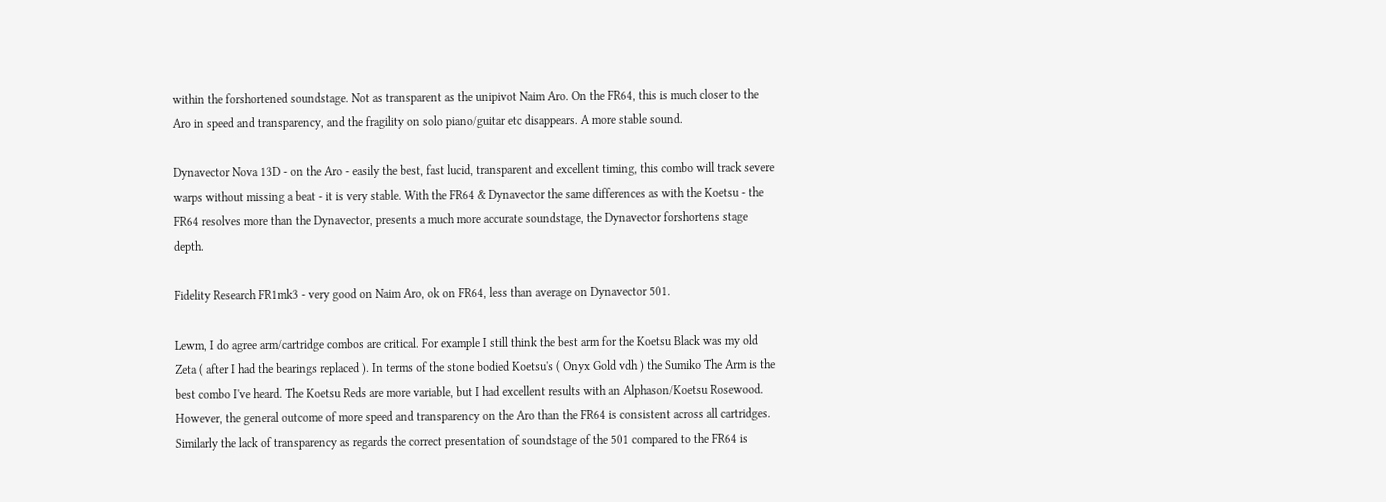within the forshortened soundstage. Not as transparent as the unipivot Naim Aro. On the FR64, this is much closer to the Aro in speed and transparency, and the fragility on solo piano/guitar etc disappears. A more stable sound.

Dynavector Nova 13D - on the Aro - easily the best, fast lucid, transparent and excellent timing, this combo will track severe warps without missing a beat - it is very stable. With the FR64 & Dynavector the same differences as with the Koetsu - the FR64 resolves more than the Dynavector, presents a much more accurate soundstage, the Dynavector forshortens stage depth.

Fidelity Research FR1mk3 - very good on Naim Aro, ok on FR64, less than average on Dynavector 501.

Lewm, I do agree arm/cartridge combos are critical. For example I still think the best arm for the Koetsu Black was my old Zeta ( after I had the bearings replaced ). In terms of the stone bodied Koetsu's ( Onyx Gold vdh ) the Sumiko The Arm is the best combo I've heard. The Koetsu Reds are more variable, but I had excellent results with an Alphason/Koetsu Rosewood.
However, the general outcome of more speed and transparency on the Aro than the FR64 is consistent across all cartridges. Similarly the lack of transparency as regards the correct presentation of soundstage of the 501 compared to the FR64 is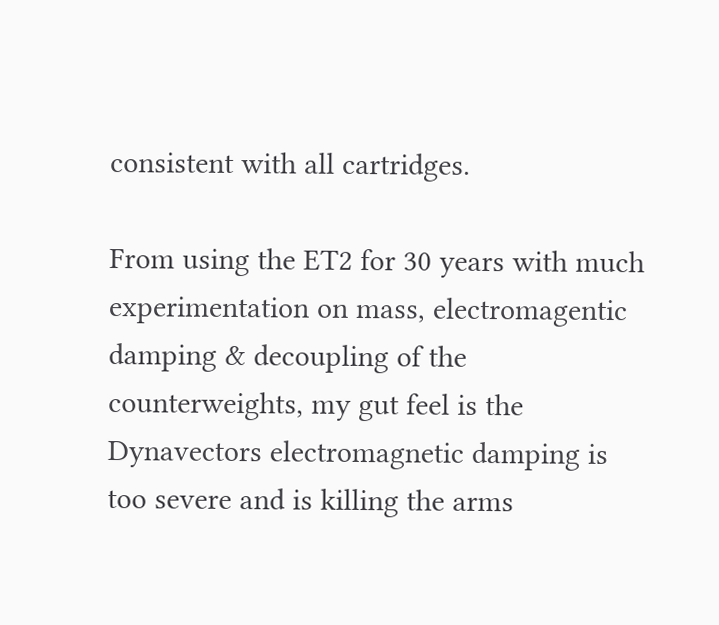consistent with all cartridges.

From using the ET2 for 30 years with much experimentation on mass, electromagentic damping & decoupling of the counterweights, my gut feel is the Dynavectors electromagnetic damping is too severe and is killing the arms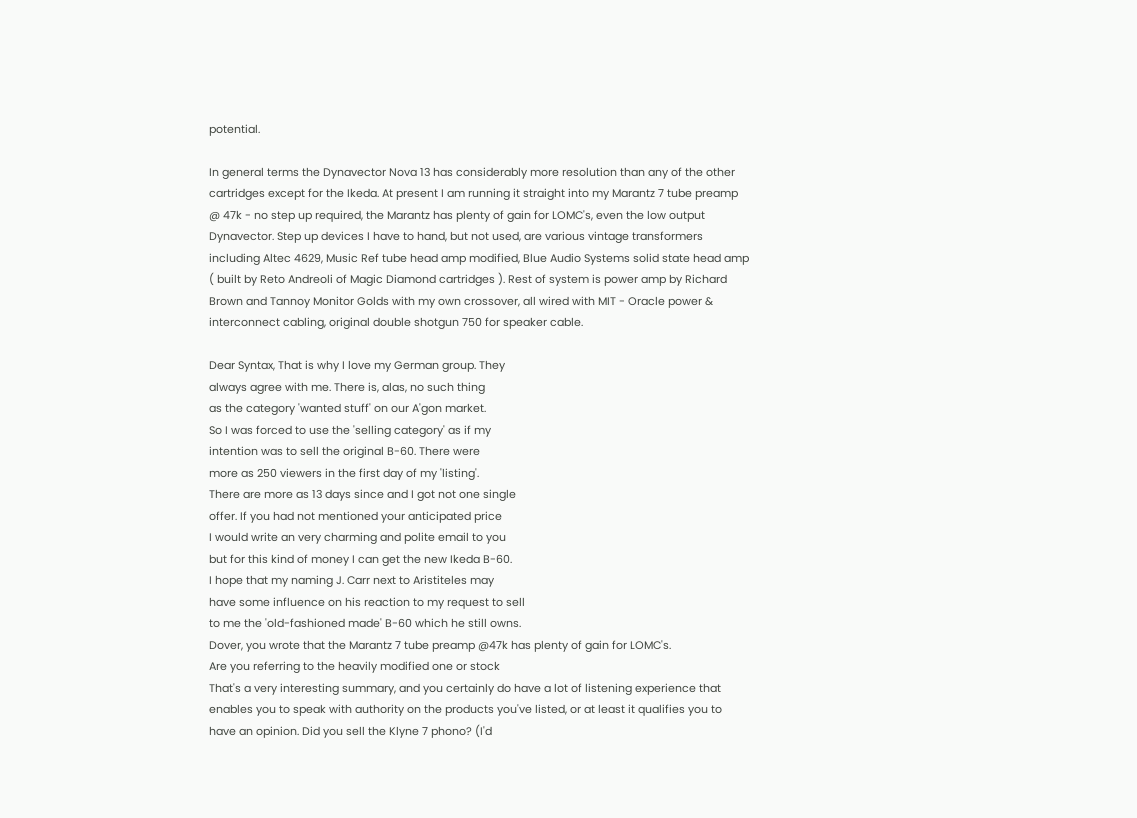potential.

In general terms the Dynavector Nova 13 has considerably more resolution than any of the other cartridges except for the Ikeda. At present I am running it straight into my Marantz 7 tube preamp @ 47k - no step up required, the Marantz has plenty of gain for LOMC's, even the low output Dynavector. Step up devices I have to hand, but not used, are various vintage transformers including Altec 4629, Music Ref tube head amp modified, Blue Audio Systems solid state head amp ( built by Reto Andreoli of Magic Diamond cartridges ). Rest of system is power amp by Richard Brown and Tannoy Monitor Golds with my own crossover, all wired with MIT - Oracle power & interconnect cabling, original double shotgun 750 for speaker cable.

Dear Syntax, That is why I love my German group. They
always agree with me. There is, alas, no such thing
as the category 'wanted stuff' on our A'gon market.
So I was forced to use the 'selling category' as if my
intention was to sell the original B-60. There were
more as 250 viewers in the first day of my 'listing'.
There are more as 13 days since and I got not one single
offer. If you had not mentioned your anticipated price
I would write an very charming and polite email to you
but for this kind of money I can get the new Ikeda B-60.
I hope that my naming J. Carr next to Aristiteles may
have some influence on his reaction to my request to sell
to me the 'old-fashioned made' B-60 which he still owns.
Dover, you wrote that the Marantz 7 tube preamp @47k has plenty of gain for LOMC's.
Are you referring to the heavily modified one or stock
That's a very interesting summary, and you certainly do have a lot of listening experience that enables you to speak with authority on the products you've listed, or at least it qualifies you to have an opinion. Did you sell the Klyne 7 phono? (I'd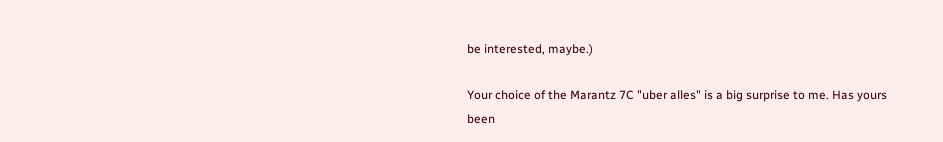be interested, maybe.)

Your choice of the Marantz 7C "uber alles" is a big surprise to me. Has yours been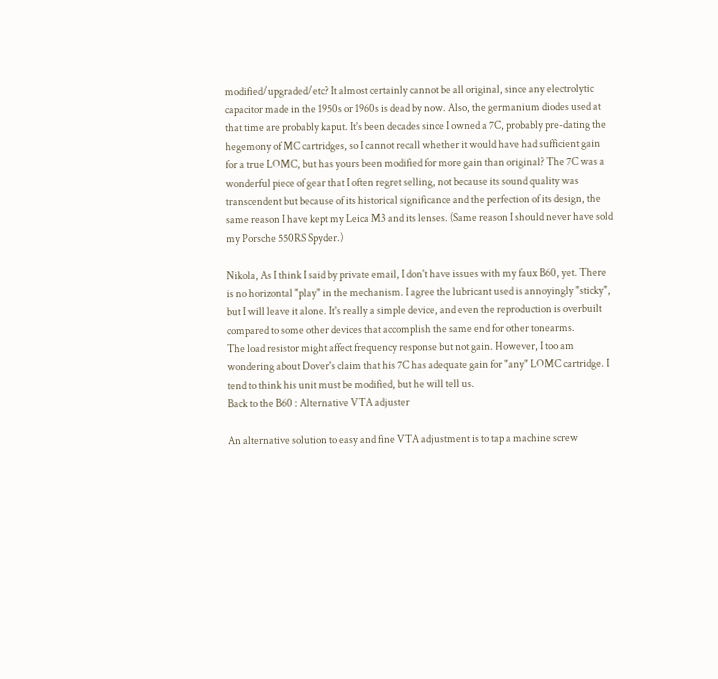modified/upgraded/etc? It almost certainly cannot be all original, since any electrolytic capacitor made in the 1950s or 1960s is dead by now. Also, the germanium diodes used at that time are probably kaput. It's been decades since I owned a 7C, probably pre-dating the hegemony of MC cartridges, so I cannot recall whether it would have had sufficient gain for a true LOMC, but has yours been modified for more gain than original? The 7C was a wonderful piece of gear that I often regret selling, not because its sound quality was transcendent but because of its historical significance and the perfection of its design, the same reason I have kept my Leica M3 and its lenses. (Same reason I should never have sold my Porsche 550RS Spyder.)

Nikola, As I think I said by private email, I don't have issues with my faux B60, yet. There is no horizontal "play" in the mechanism. I agree the lubricant used is annoyingly "sticky", but I will leave it alone. It's really a simple device, and even the reproduction is overbuilt compared to some other devices that accomplish the same end for other tonearms.
The load resistor might affect frequency response but not gain. However, I too am wondering about Dover's claim that his 7C has adequate gain for "any" LOMC cartridge. I tend to think his unit must be modified, but he will tell us.
Back to the B60 : Alternative VTA adjuster

An alternative solution to easy and fine VTA adjustment is to tap a machine screw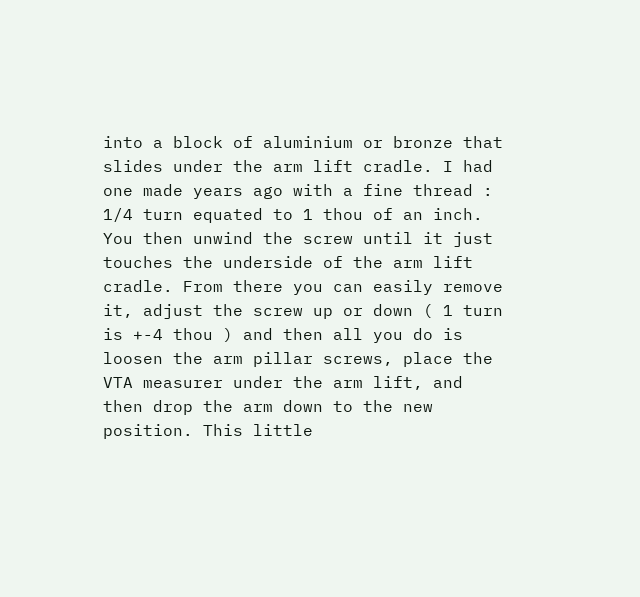into a block of aluminium or bronze that slides under the arm lift cradle. I had one made years ago with a fine thread : 1/4 turn equated to 1 thou of an inch. You then unwind the screw until it just touches the underside of the arm lift cradle. From there you can easily remove it, adjust the screw up or down ( 1 turn is +-4 thou ) and then all you do is loosen the arm pillar screws, place the VTA measurer under the arm lift, and then drop the arm down to the new position. This little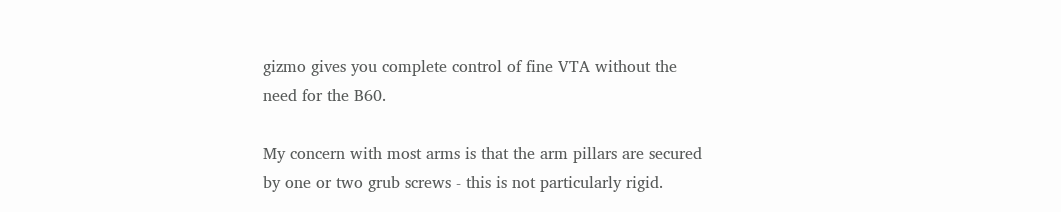gizmo gives you complete control of fine VTA without the need for the B60.

My concern with most arms is that the arm pillars are secured by one or two grub screws - this is not particularly rigid.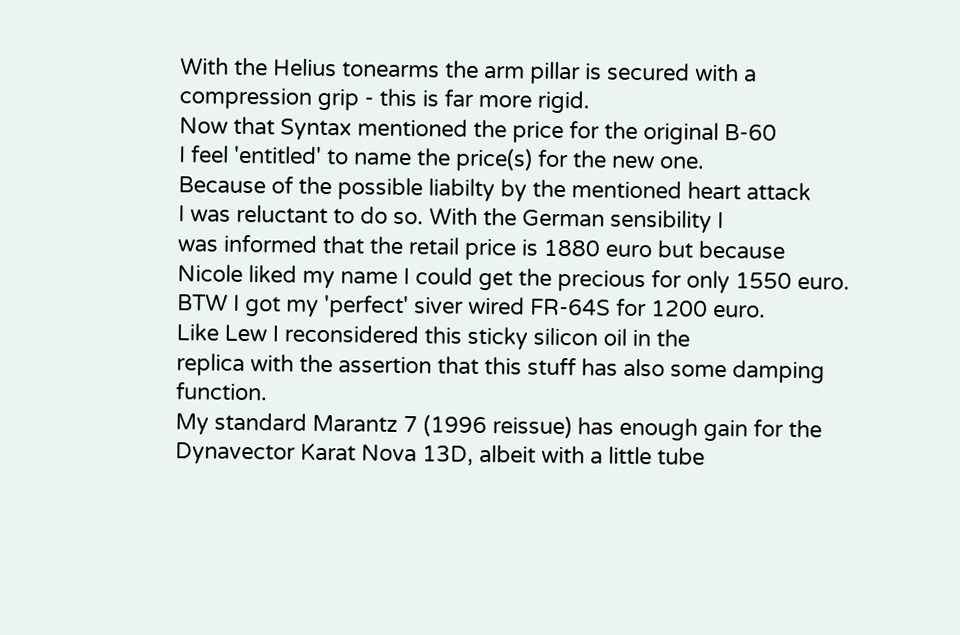With the Helius tonearms the arm pillar is secured with a compression grip - this is far more rigid.
Now that Syntax mentioned the price for the original B-60
I feel 'entitled' to name the price(s) for the new one.
Because of the possible liabilty by the mentioned heart attack
I was reluctant to do so. With the German sensibility I
was informed that the retail price is 1880 euro but because
Nicole liked my name I could get the precious for only 1550 euro.
BTW I got my 'perfect' siver wired FR-64S for 1200 euro.
Like Lew I reconsidered this sticky silicon oil in the
replica with the assertion that this stuff has also some damping function.
My standard Marantz 7 (1996 reissue) has enough gain for the Dynavector Karat Nova 13D, albeit with a little tube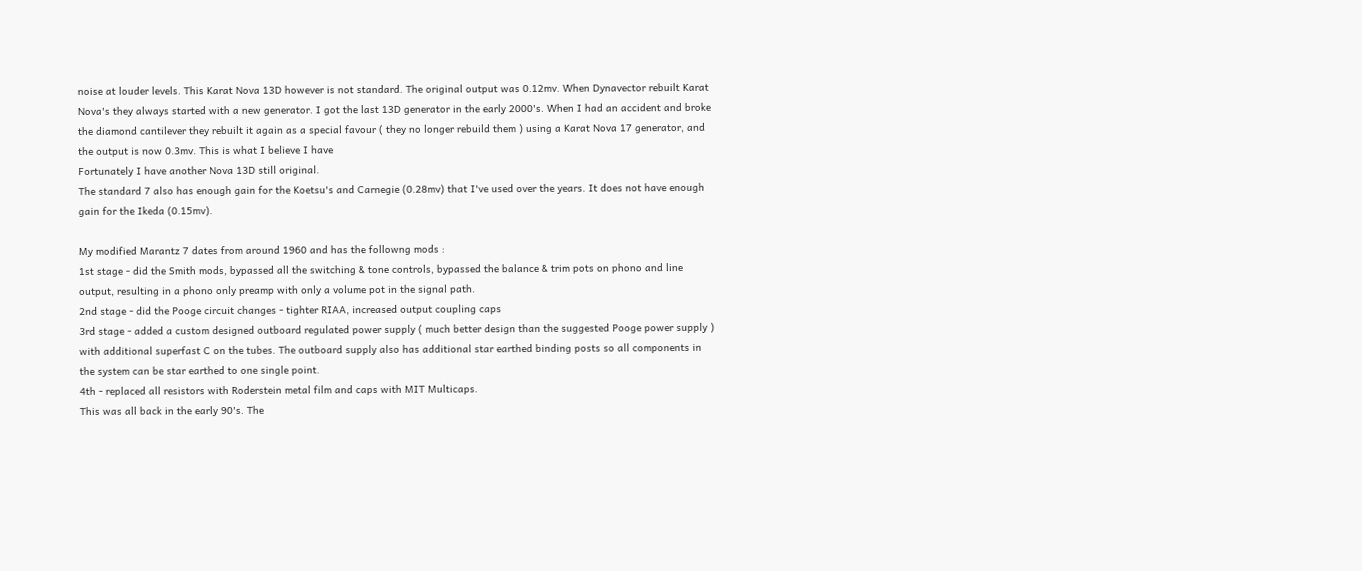noise at louder levels. This Karat Nova 13D however is not standard. The original output was 0.12mv. When Dynavector rebuilt Karat Nova's they always started with a new generator. I got the last 13D generator in the early 2000's. When I had an accident and broke the diamond cantilever they rebuilt it again as a special favour ( they no longer rebuild them ) using a Karat Nova 17 generator, and the output is now 0.3mv. This is what I believe I have
Fortunately I have another Nova 13D still original.
The standard 7 also has enough gain for the Koetsu's and Carnegie (0.28mv) that I've used over the years. It does not have enough gain for the Ikeda (0.15mv).

My modified Marantz 7 dates from around 1960 and has the followng mods :
1st stage - did the Smith mods, bypassed all the switching & tone controls, bypassed the balance & trim pots on phono and line output, resulting in a phono only preamp with only a volume pot in the signal path.
2nd stage - did the Pooge circuit changes - tighter RIAA, increased output coupling caps
3rd stage - added a custom designed outboard regulated power supply ( much better design than the suggested Pooge power supply ) with additional superfast C on the tubes. The outboard supply also has additional star earthed binding posts so all components in the system can be star earthed to one single point.
4th - replaced all resistors with Roderstein metal film and caps with MIT Multicaps.
This was all back in the early 90's. The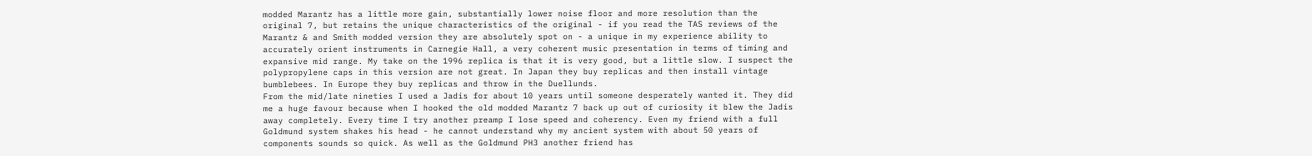modded Marantz has a little more gain, substantially lower noise floor and more resolution than the original 7, but retains the unique characteristics of the original - if you read the TAS reviews of the Marantz & and Smith modded version they are absolutely spot on - a unique in my experience ability to accurately orient instruments in Carnegie Hall, a very coherent music presentation in terms of timing and expansive mid range. My take on the 1996 replica is that it is very good, but a little slow. I suspect the polypropylene caps in this version are not great. In Japan they buy replicas and then install vintage bumblebees. In Europe they buy replicas and throw in the Duellunds.
From the mid/late nineties I used a Jadis for about 10 years until someone desperately wanted it. They did me a huge favour because when I hooked the old modded Marantz 7 back up out of curiosity it blew the Jadis away completely. Every time I try another preamp I lose speed and coherency. Even my friend with a full Goldmund system shakes his head - he cannot understand why my ancient system with about 50 years of components sounds so quick. As well as the Goldmund PH3 another friend has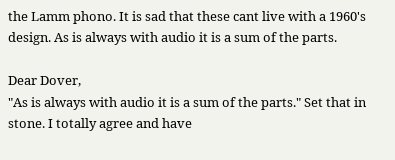the Lamm phono. It is sad that these cant live with a 1960's design. As is always with audio it is a sum of the parts.

Dear Dover,
"As is always with audio it is a sum of the parts." Set that in stone. I totally agree and have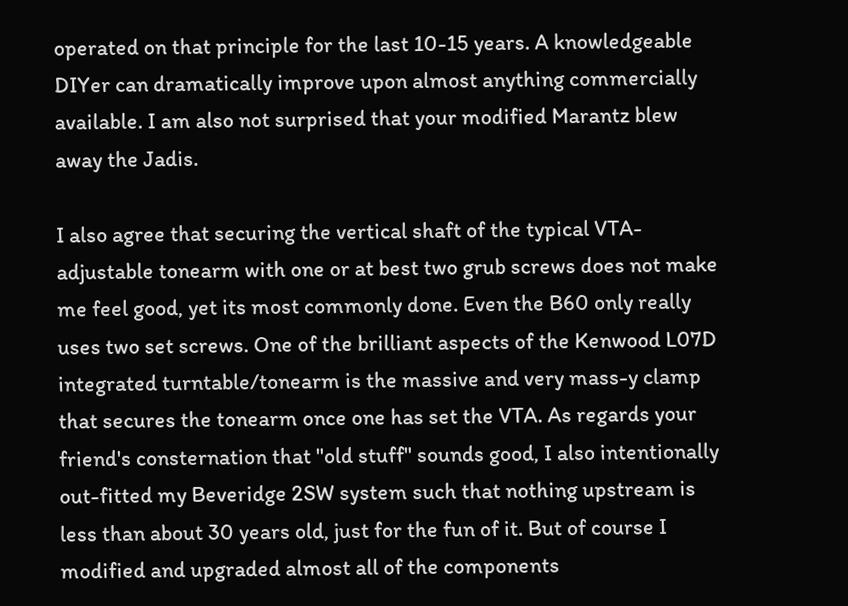operated on that principle for the last 10-15 years. A knowledgeable DIYer can dramatically improve upon almost anything commercially available. I am also not surprised that your modified Marantz blew away the Jadis.

I also agree that securing the vertical shaft of the typical VTA-adjustable tonearm with one or at best two grub screws does not make me feel good, yet its most commonly done. Even the B60 only really uses two set screws. One of the brilliant aspects of the Kenwood L07D integrated turntable/tonearm is the massive and very mass-y clamp that secures the tonearm once one has set the VTA. As regards your friend's consternation that "old stuff" sounds good, I also intentionally out-fitted my Beveridge 2SW system such that nothing upstream is less than about 30 years old, just for the fun of it. But of course I modified and upgraded almost all of the components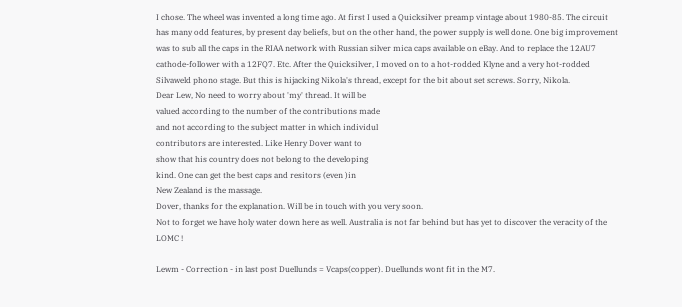I chose. The wheel was invented a long time ago. At first I used a Quicksilver preamp vintage about 1980-85. The circuit has many odd features, by present day beliefs, but on the other hand, the power supply is well done. One big improvement was to sub all the caps in the RIAA network with Russian silver mica caps available on eBay. And to replace the 12AU7 cathode-follower with a 12FQ7. Etc. After the Quicksilver, I moved on to a hot-rodded Klyne and a very hot-rodded Silvaweld phono stage. But this is hijacking Nikola's thread, except for the bit about set screws. Sorry, Nikola.
Dear Lew, No need to worry about 'my' thread. It will be
valued according to the number of the contributions made
and not according to the subject matter in which individul
contributors are interested. Like Henry Dover want to
show that his country does not belong to the developing
kind. One can get the best caps and resitors (even )in
New Zealand is the massage.
Dover, thanks for the explanation. Will be in touch with you very soon.
Not to forget we have holy water down here as well. Australia is not far behind but has yet to discover the veracity of the LOMC !

Lewm - Correction - in last post Duellunds = Vcaps(copper). Duellunds wont fit in the M7.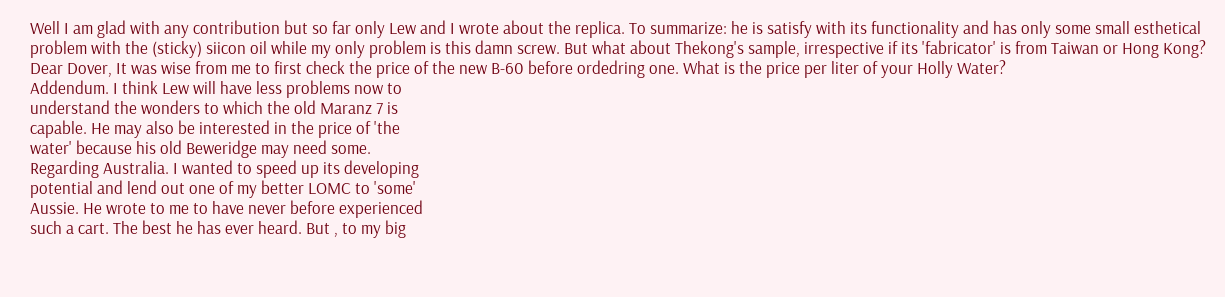Well I am glad with any contribution but so far only Lew and I wrote about the replica. To summarize: he is satisfy with its functionality and has only some small esthetical problem with the (sticky) siicon oil while my only problem is this damn screw. But what about Thekong's sample, irrespective if its 'fabricator' is from Taiwan or Hong Kong?
Dear Dover, It was wise from me to first check the price of the new B-60 before ordedring one. What is the price per liter of your Holly Water?
Addendum. I think Lew will have less problems now to
understand the wonders to which the old Maranz 7 is
capable. He may also be interested in the price of 'the
water' because his old Beweridge may need some.
Regarding Australia. I wanted to speed up its developing
potential and lend out one of my better LOMC to 'some'
Aussie. He wrote to me to have never before experienced
such a cart. The best he has ever heard. But , to my big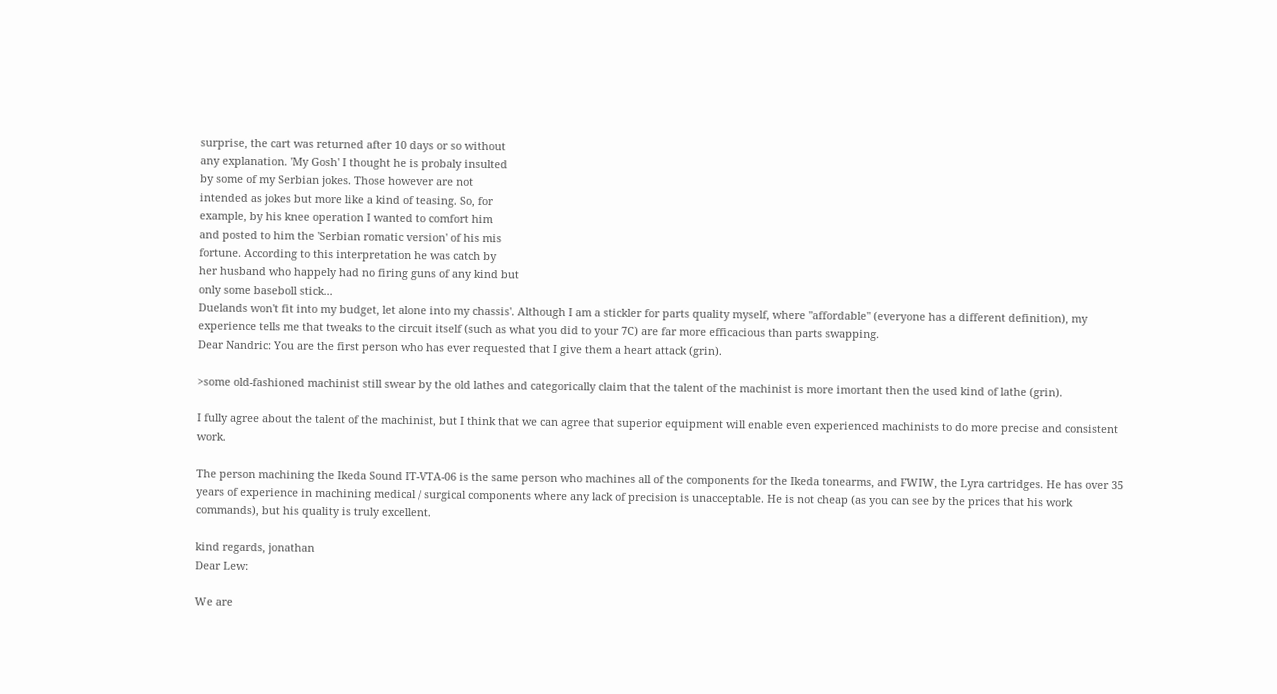surprise, the cart was returned after 10 days or so without
any explanation. 'My Gosh' I thought he is probaly insulted
by some of my Serbian jokes. Those however are not
intended as jokes but more like a kind of teasing. So, for
example, by his knee operation I wanted to comfort him
and posted to him the 'Serbian romatic version' of his mis
fortune. According to this interpretation he was catch by
her husband who happely had no firing guns of any kind but
only some baseboll stick...
Duelands won't fit into my budget, let alone into my chassis'. Although I am a stickler for parts quality myself, where "affordable" (everyone has a different definition), my experience tells me that tweaks to the circuit itself (such as what you did to your 7C) are far more efficacious than parts swapping.
Dear Nandric: You are the first person who has ever requested that I give them a heart attack (grin).

>some old-fashioned machinist still swear by the old lathes and categorically claim that the talent of the machinist is more imortant then the used kind of lathe (grin).

I fully agree about the talent of the machinist, but I think that we can agree that superior equipment will enable even experienced machinists to do more precise and consistent work.

The person machining the Ikeda Sound IT-VTA-06 is the same person who machines all of the components for the Ikeda tonearms, and FWIW, the Lyra cartridges. He has over 35 years of experience in machining medical / surgical components where any lack of precision is unacceptable. He is not cheap (as you can see by the prices that his work commands), but his quality is truly excellent.

kind regards, jonathan
Dear Lew:

We are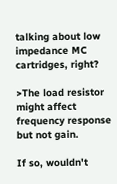talking about low impedance MC cartridges, right?

>The load resistor might affect frequency response but not gain.

If so, wouldn't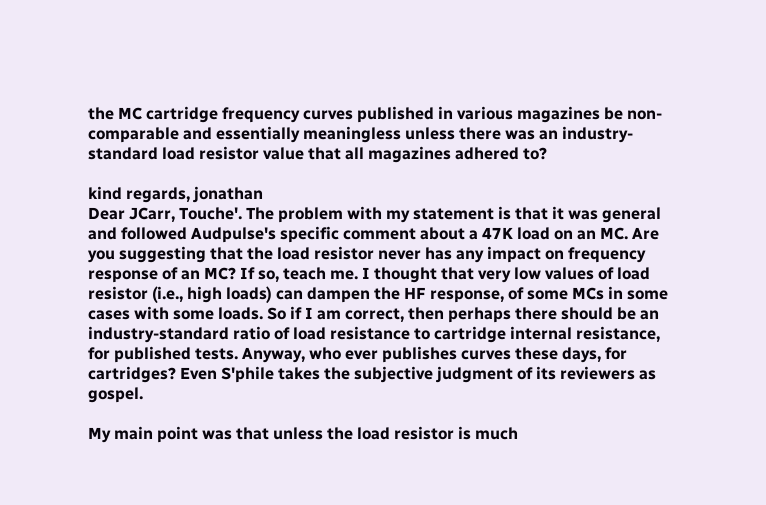the MC cartridge frequency curves published in various magazines be non-comparable and essentially meaningless unless there was an industry-standard load resistor value that all magazines adhered to?

kind regards, jonathan
Dear JCarr, Touche'. The problem with my statement is that it was general and followed Audpulse's specific comment about a 47K load on an MC. Are you suggesting that the load resistor never has any impact on frequency response of an MC? If so, teach me. I thought that very low values of load resistor (i.e., high loads) can dampen the HF response, of some MCs in some cases with some loads. So if I am correct, then perhaps there should be an industry-standard ratio of load resistance to cartridge internal resistance, for published tests. Anyway, who ever publishes curves these days, for cartridges? Even S'phile takes the subjective judgment of its reviewers as gospel.

My main point was that unless the load resistor is much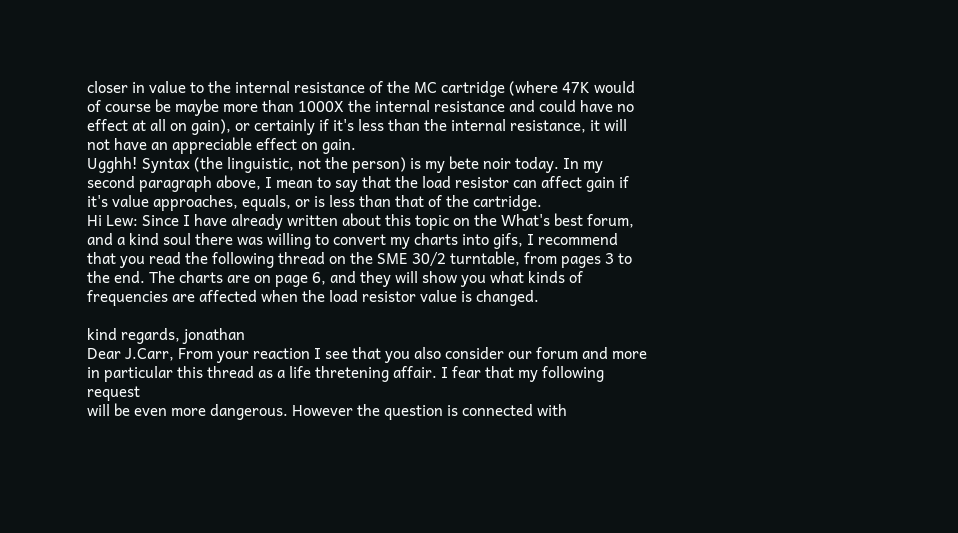closer in value to the internal resistance of the MC cartridge (where 47K would of course be maybe more than 1000X the internal resistance and could have no effect at all on gain), or certainly if it's less than the internal resistance, it will not have an appreciable effect on gain.
Ugghh! Syntax (the linguistic, not the person) is my bete noir today. In my second paragraph above, I mean to say that the load resistor can affect gain if it's value approaches, equals, or is less than that of the cartridge.
Hi Lew: Since I have already written about this topic on the What's best forum, and a kind soul there was willing to convert my charts into gifs, I recommend that you read the following thread on the SME 30/2 turntable, from pages 3 to the end. The charts are on page 6, and they will show you what kinds of frequencies are affected when the load resistor value is changed.

kind regards, jonathan
Dear J.Carr, From your reaction I see that you also consider our forum and more in particular this thread as a life thretening affair. I fear that my following request
will be even more dangerous. However the question is connected with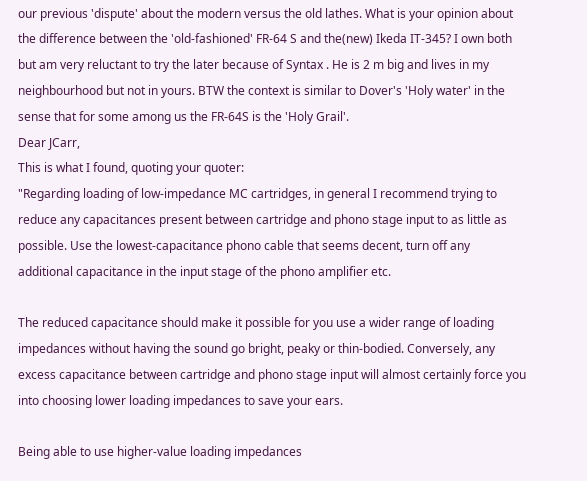our previous 'dispute' about the modern versus the old lathes. What is your opinion about the difference between the 'old-fashioned' FR-64 S and the(new) Ikeda IT-345? I own both but am very reluctant to try the later because of Syntax . He is 2 m big and lives in my neighbourhood but not in yours. BTW the context is similar to Dover's 'Holy water' in the sense that for some among us the FR-64S is the 'Holy Grail'.
Dear JCarr,
This is what I found, quoting your quoter:
"Regarding loading of low-impedance MC cartridges, in general I recommend trying to reduce any capacitances present between cartridge and phono stage input to as little as possible. Use the lowest-capacitance phono cable that seems decent, turn off any additional capacitance in the input stage of the phono amplifier etc.

The reduced capacitance should make it possible for you use a wider range of loading impedances without having the sound go bright, peaky or thin-bodied. Conversely, any excess capacitance between cartridge and phono stage input will almost certainly force you into choosing lower loading impedances to save your ears.

Being able to use higher-value loading impedances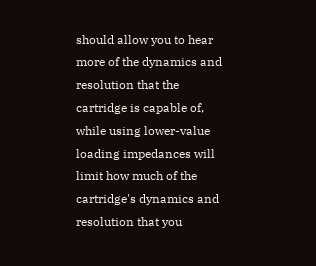should allow you to hear more of the dynamics and resolution that the cartridge is capable of, while using lower-value loading impedances will limit how much of the cartridge's dynamics and resolution that you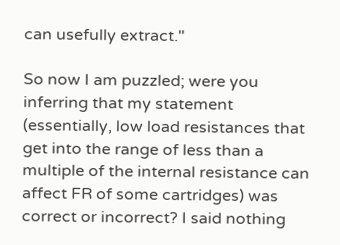can usefully extract."

So now I am puzzled; were you inferring that my statement (essentially, low load resistances that get into the range of less than a multiple of the internal resistance can affect FR of some cartridges) was correct or incorrect? I said nothing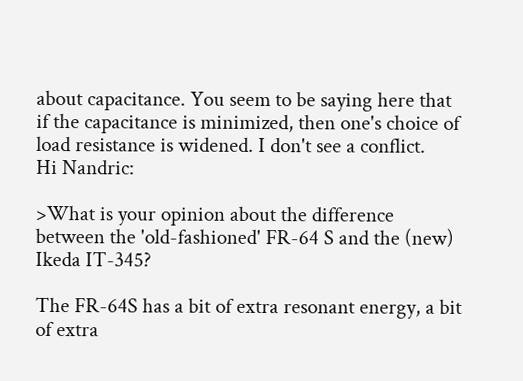about capacitance. You seem to be saying here that if the capacitance is minimized, then one's choice of load resistance is widened. I don't see a conflict.
Hi Nandric:

>What is your opinion about the difference between the 'old-fashioned' FR-64 S and the (new) Ikeda IT-345?

The FR-64S has a bit of extra resonant energy, a bit of extra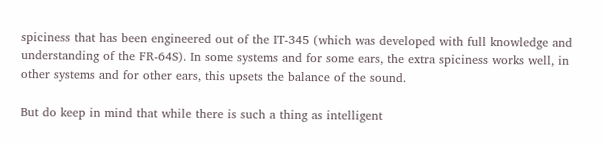spiciness that has been engineered out of the IT-345 (which was developed with full knowledge and understanding of the FR-64S). In some systems and for some ears, the extra spiciness works well, in other systems and for other ears, this upsets the balance of the sound.

But do keep in mind that while there is such a thing as intelligent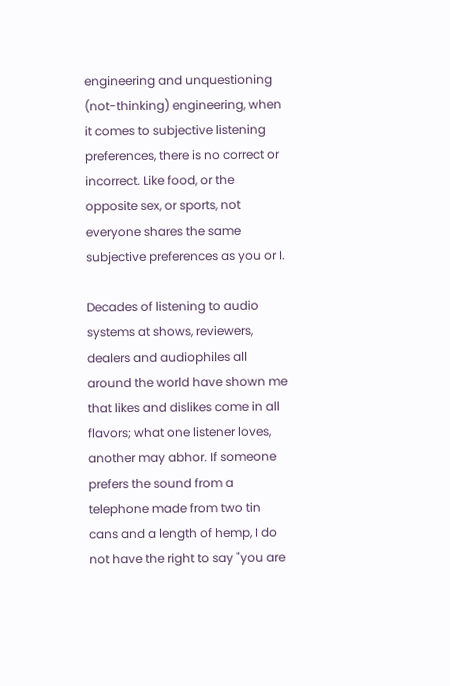engineering and unquestioning (not-thinking) engineering, when it comes to subjective listening preferences, there is no correct or incorrect. Like food, or the opposite sex, or sports, not everyone shares the same subjective preferences as you or I.

Decades of listening to audio systems at shows, reviewers, dealers and audiophiles all around the world have shown me that likes and dislikes come in all flavors; what one listener loves, another may abhor. If someone prefers the sound from a telephone made from two tin cans and a length of hemp, I do not have the right to say "you are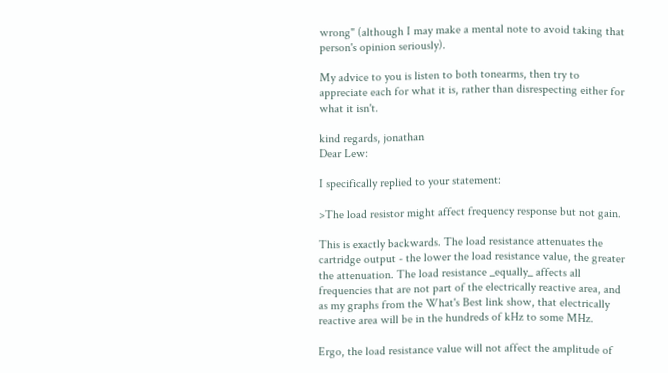wrong" (although I may make a mental note to avoid taking that person's opinion seriously).

My advice to you is listen to both tonearms, then try to appreciate each for what it is, rather than disrespecting either for what it isn't.

kind regards, jonathan
Dear Lew:

I specifically replied to your statement:

>The load resistor might affect frequency response but not gain.

This is exactly backwards. The load resistance attenuates the cartridge output - the lower the load resistance value, the greater the attenuation. The load resistance _equally_ affects all frequencies that are not part of the electrically reactive area, and as my graphs from the What's Best link show, that electrically reactive area will be in the hundreds of kHz to some MHz.

Ergo, the load resistance value will not affect the amplitude of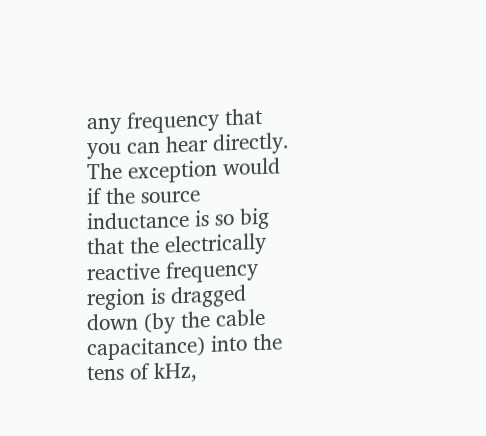any frequency that you can hear directly. The exception would if the source inductance is so big that the electrically reactive frequency region is dragged down (by the cable capacitance) into the tens of kHz,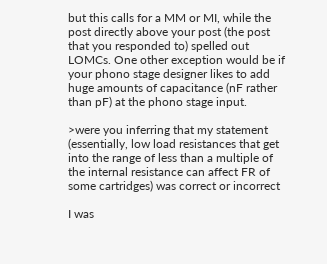but this calls for a MM or MI, while the post directly above your post (the post that you responded to) spelled out LOMCs. One other exception would be if your phono stage designer likes to add huge amounts of capacitance (nF rather than pF) at the phono stage input.

>were you inferring that my statement (essentially, low load resistances that get into the range of less than a multiple of the internal resistance can affect FR of some cartridges) was correct or incorrect

I was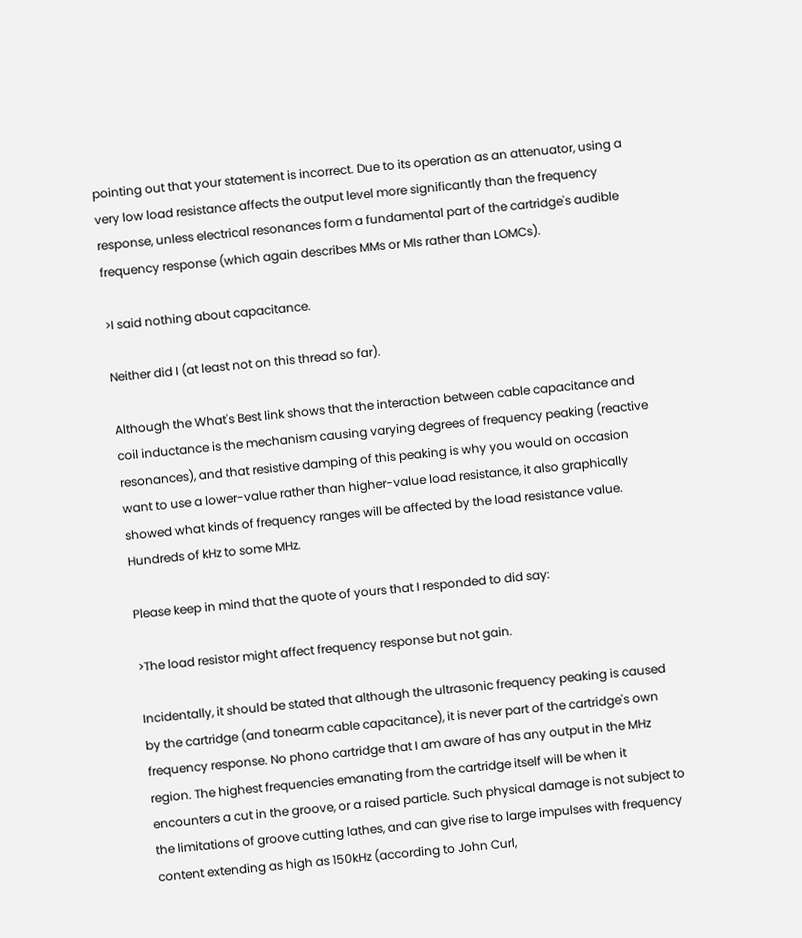pointing out that your statement is incorrect. Due to its operation as an attenuator, using a very low load resistance affects the output level more significantly than the frequency response, unless electrical resonances form a fundamental part of the cartridge's audible frequency response (which again describes MMs or MIs rather than LOMCs).

>I said nothing about capacitance.

Neither did I (at least not on this thread so far).

Although the What's Best link shows that the interaction between cable capacitance and coil inductance is the mechanism causing varying degrees of frequency peaking (reactive resonances), and that resistive damping of this peaking is why you would on occasion want to use a lower-value rather than higher-value load resistance, it also graphically showed what kinds of frequency ranges will be affected by the load resistance value. Hundreds of kHz to some MHz.

Please keep in mind that the quote of yours that I responded to did say:

>The load resistor might affect frequency response but not gain.

Incidentally, it should be stated that although the ultrasonic frequency peaking is caused by the cartridge (and tonearm cable capacitance), it is never part of the cartridge's own frequency response. No phono cartridge that I am aware of has any output in the MHz region. The highest frequencies emanating from the cartridge itself will be when it encounters a cut in the groove, or a raised particle. Such physical damage is not subject to the limitations of groove cutting lathes, and can give rise to large impulses with frequency content extending as high as 150kHz (according to John Curl,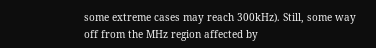some extreme cases may reach 300kHz). Still, some way off from the MHz region affected by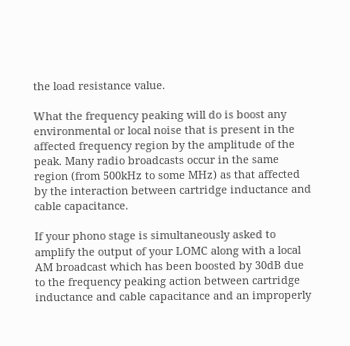the load resistance value.

What the frequency peaking will do is boost any environmental or local noise that is present in the affected frequency region by the amplitude of the peak. Many radio broadcasts occur in the same region (from 500kHz to some MHz) as that affected by the interaction between cartridge inductance and cable capacitance.

If your phono stage is simultaneously asked to amplify the output of your LOMC along with a local AM broadcast which has been boosted by 30dB due to the frequency peaking action between cartridge inductance and cable capacitance and an improperly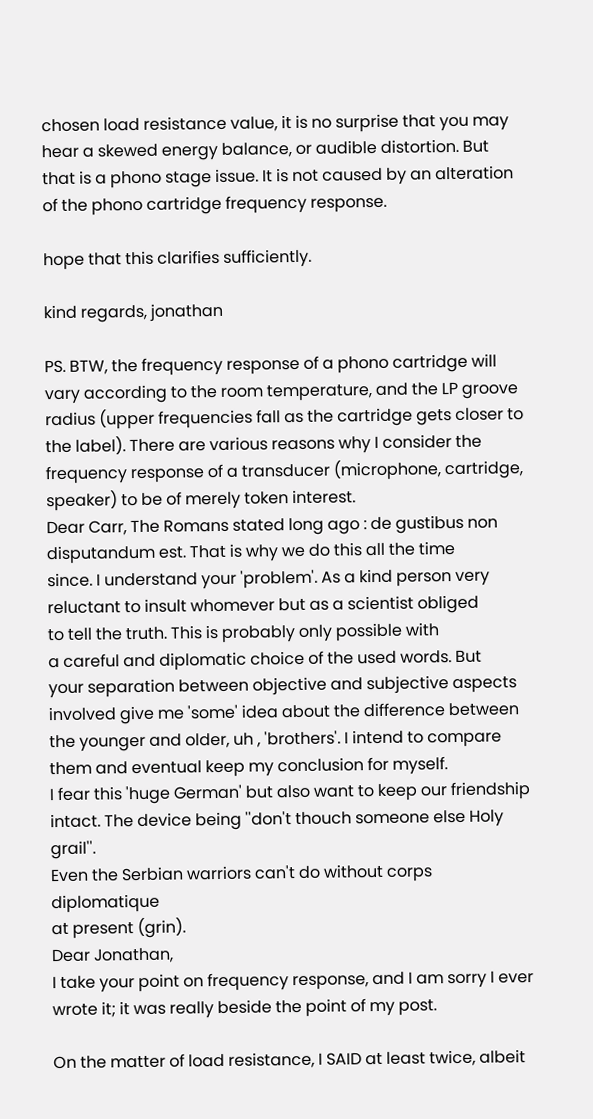chosen load resistance value, it is no surprise that you may hear a skewed energy balance, or audible distortion. But that is a phono stage issue. It is not caused by an alteration of the phono cartridge frequency response.

hope that this clarifies sufficiently.

kind regards, jonathan

PS. BTW, the frequency response of a phono cartridge will vary according to the room temperature, and the LP groove radius (upper frequencies fall as the cartridge gets closer to the label). There are various reasons why I consider the frequency response of a transducer (microphone, cartridge, speaker) to be of merely token interest.
Dear Carr, The Romans stated long ago : de gustibus non
disputandum est. That is why we do this all the time
since. I understand your 'problem'. As a kind person very
reluctant to insult whomever but as a scientist obliged
to tell the truth. This is probably only possible with
a careful and diplomatic choice of the used words. But
your separation between objective and subjective aspects
involved give me 'some' idea about the difference between
the younger and older, uh , 'brothers'. I intend to compare
them and eventual keep my conclusion for myself.
I fear this 'huge German' but also want to keep our friendship
intact. The device being ''don't thouch someone else Holy grail''.
Even the Serbian warriors can't do without corps diplomatique
at present (grin).
Dear Jonathan,
I take your point on frequency response, and I am sorry I ever wrote it; it was really beside the point of my post.

On the matter of load resistance, I SAID at least twice, albeit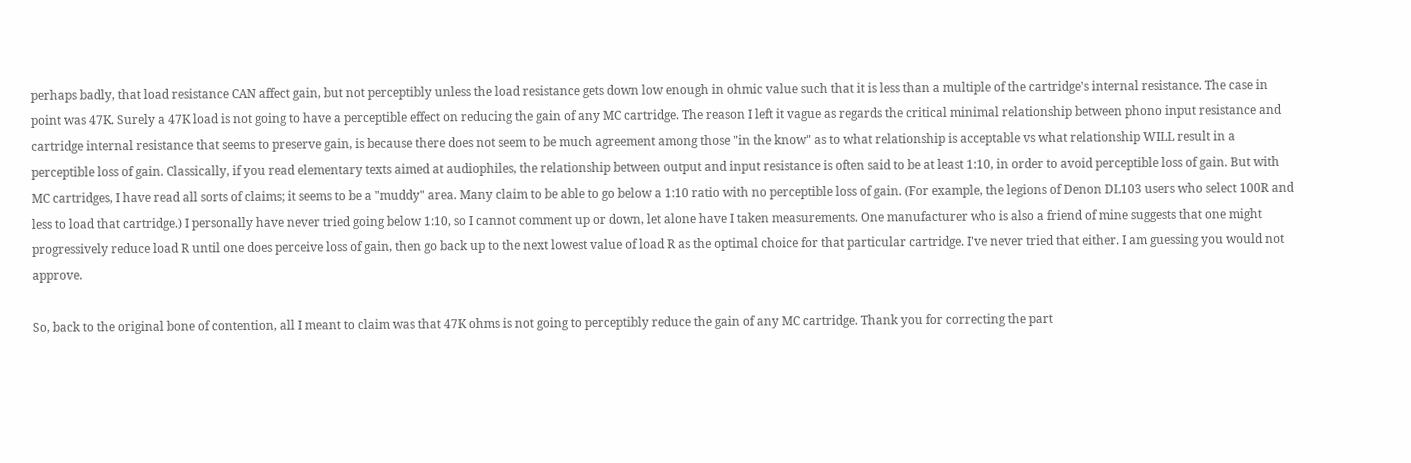perhaps badly, that load resistance CAN affect gain, but not perceptibly unless the load resistance gets down low enough in ohmic value such that it is less than a multiple of the cartridge's internal resistance. The case in point was 47K. Surely a 47K load is not going to have a perceptible effect on reducing the gain of any MC cartridge. The reason I left it vague as regards the critical minimal relationship between phono input resistance and cartridge internal resistance that seems to preserve gain, is because there does not seem to be much agreement among those "in the know" as to what relationship is acceptable vs what relationship WILL result in a perceptible loss of gain. Classically, if you read elementary texts aimed at audiophiles, the relationship between output and input resistance is often said to be at least 1:10, in order to avoid perceptible loss of gain. But with MC cartridges, I have read all sorts of claims; it seems to be a "muddy" area. Many claim to be able to go below a 1:10 ratio with no perceptible loss of gain. (For example, the legions of Denon DL103 users who select 100R and less to load that cartridge.) I personally have never tried going below 1:10, so I cannot comment up or down, let alone have I taken measurements. One manufacturer who is also a friend of mine suggests that one might progressively reduce load R until one does perceive loss of gain, then go back up to the next lowest value of load R as the optimal choice for that particular cartridge. I've never tried that either. I am guessing you would not approve.

So, back to the original bone of contention, all I meant to claim was that 47K ohms is not going to perceptibly reduce the gain of any MC cartridge. Thank you for correcting the part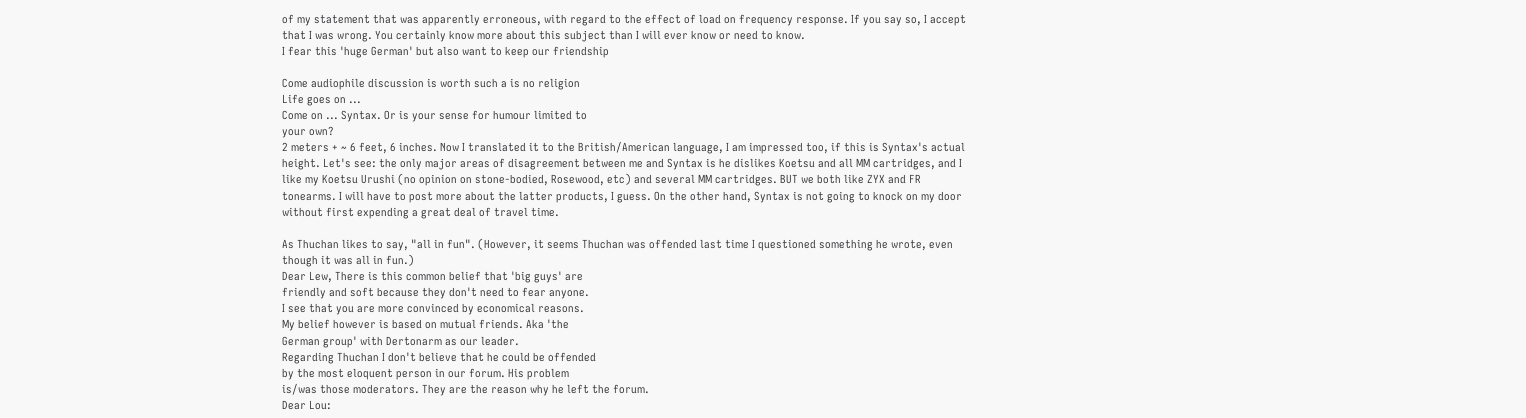of my statement that was apparently erroneous, with regard to the effect of load on frequency response. If you say so, I accept that I was wrong. You certainly know more about this subject than I will ever know or need to know.
I fear this 'huge German' but also want to keep our friendship

Come audiophile discussion is worth such a is no religion
Life goes on ...
Come on ... Syntax. Or is your sense for humour limited to
your own?
2 meters + ~ 6 feet, 6 inches. Now I translated it to the British/American language, I am impressed too, if this is Syntax's actual height. Let's see: the only major areas of disagreement between me and Syntax is he dislikes Koetsu and all MM cartridges, and I like my Koetsu Urushi (no opinion on stone-bodied, Rosewood, etc) and several MM cartridges. BUT we both like ZYX and FR tonearms. I will have to post more about the latter products, I guess. On the other hand, Syntax is not going to knock on my door without first expending a great deal of travel time.

As Thuchan likes to say, "all in fun". (However, it seems Thuchan was offended last time I questioned something he wrote, even though it was all in fun.)
Dear Lew, There is this common belief that 'big guys' are
friendly and soft because they don't need to fear anyone.
I see that you are more convinced by economical reasons.
My belief however is based on mutual friends. Aka 'the
German group' with Dertonarm as our leader.
Regarding Thuchan I don't believe that he could be offended
by the most eloquent person in our forum. His problem
is/was those moderators. They are the reason why he left the forum.
Dear Lou: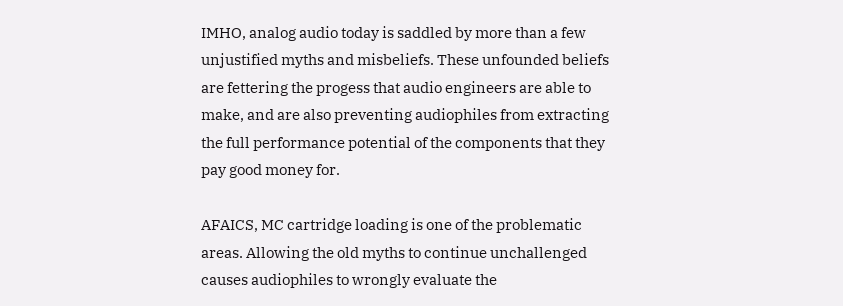IMHO, analog audio today is saddled by more than a few unjustified myths and misbeliefs. These unfounded beliefs are fettering the progess that audio engineers are able to make, and are also preventing audiophiles from extracting the full performance potential of the components that they pay good money for.

AFAICS, MC cartridge loading is one of the problematic areas. Allowing the old myths to continue unchallenged causes audiophiles to wrongly evaluate the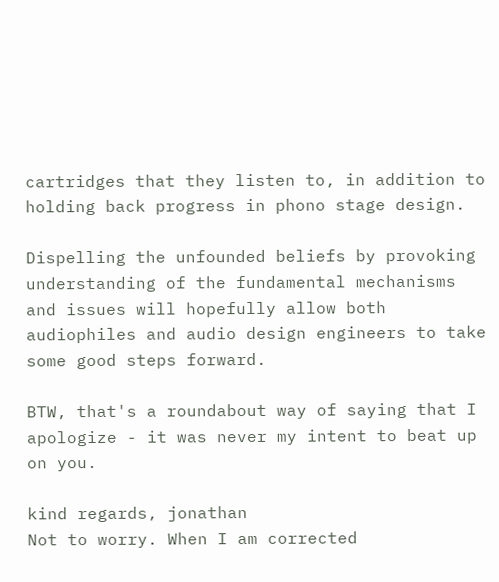cartridges that they listen to, in addition to holding back progress in phono stage design.

Dispelling the unfounded beliefs by provoking understanding of the fundamental mechanisms and issues will hopefully allow both audiophiles and audio design engineers to take some good steps forward.

BTW, that's a roundabout way of saying that I apologize - it was never my intent to beat up on you.

kind regards, jonathan
Not to worry. When I am corrected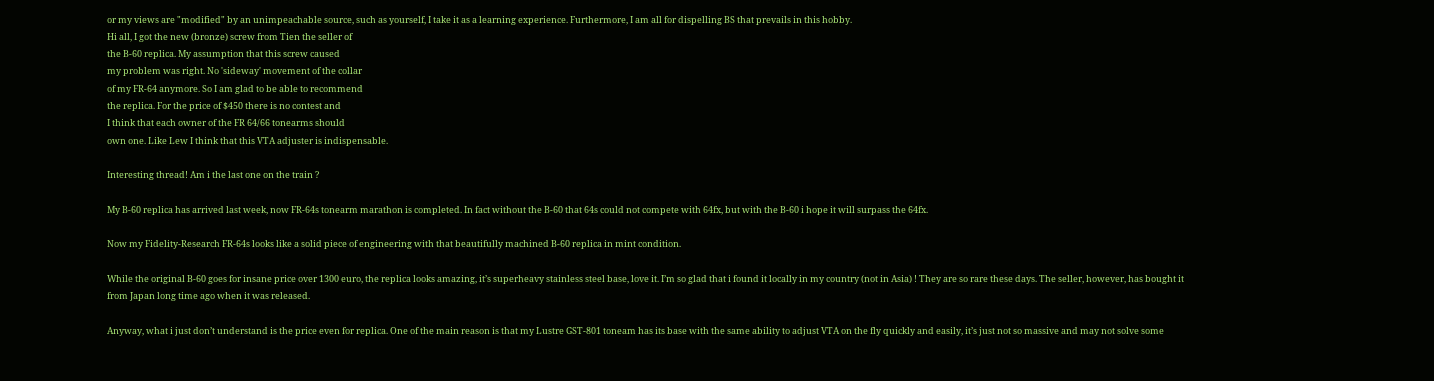or my views are "modified" by an unimpeachable source, such as yourself, I take it as a learning experience. Furthermore, I am all for dispelling BS that prevails in this hobby.
Hi all, I got the new (bronze) screw from Tien the seller of
the B-60 replica. My assumption that this screw caused
my problem was right. No 'sideway' movement of the collar
of my FR-64 anymore. So I am glad to be able to recommend
the replica. For the price of $450 there is no contest and
I think that each owner of the FR 64/66 tonearms should
own one. Like Lew I think that this VTA adjuster is indispensable.

Interesting thread! Am i the last one on the train ?

My B-60 replica has arrived last week, now FR-64s tonearm marathon is completed. In fact without the B-60 that 64s could not compete with 64fx, but with the B-60 i hope it will surpass the 64fx.

Now my Fidelity-Research FR-64s looks like a solid piece of engineering with that beautifully machined B-60 replica in mint condition.

While the original B-60 goes for insane price over 1300 euro, the replica looks amazing, it’s superheavy stainless steel base, love it. I’m so glad that i found it locally in my country (not in Asia) ! They are so rare these days. The seller, however, has bought it from Japan long time ago when it was released.

Anyway, what i just don’t understand is the price even for replica. One of the main reason is that my Lustre GST-801 toneam has its base with the same ability to adjust VTA on the fly quickly and easily, it’s just not so massive and may not solve some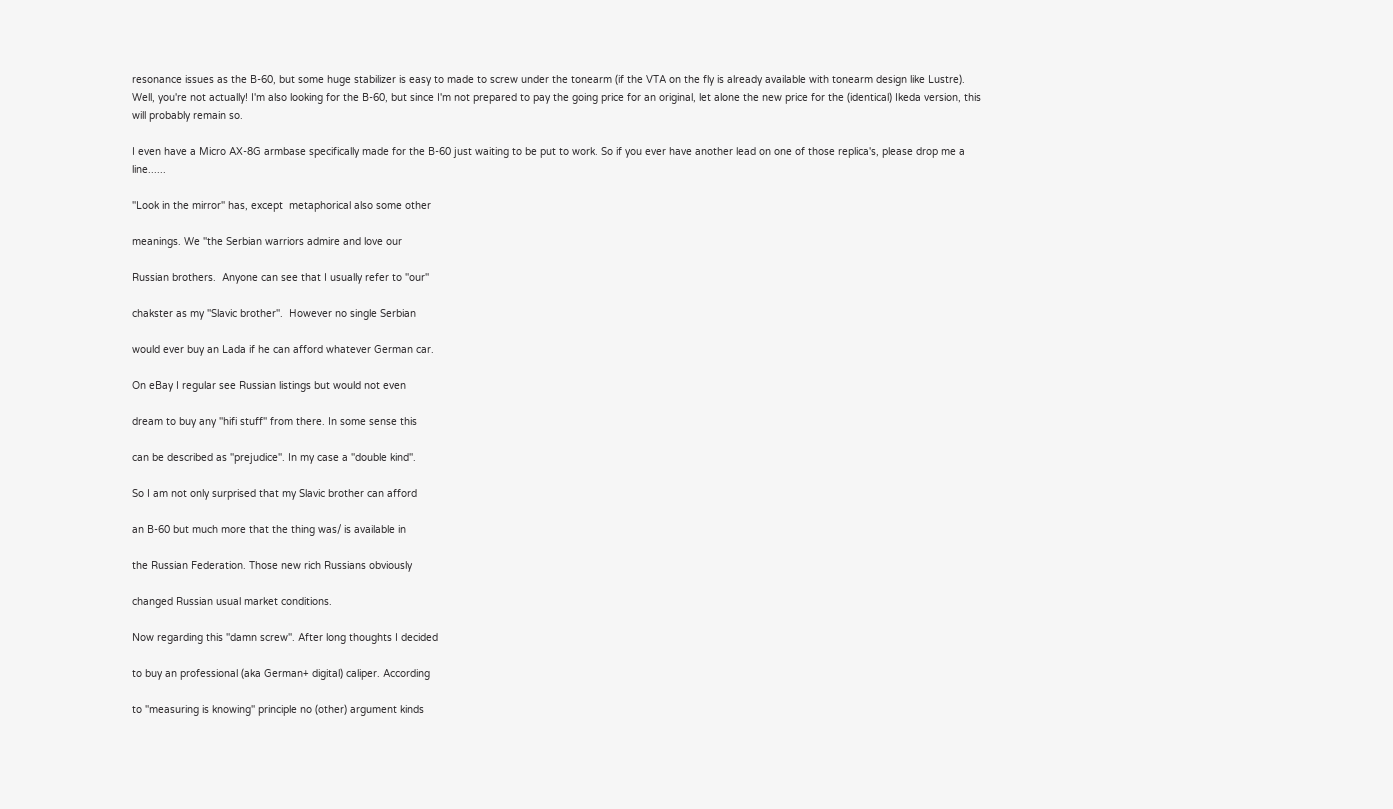resonance issues as the B-60, but some huge stabilizer is easy to made to screw under the tonearm (if the VTA on the fly is already available with tonearm design like Lustre).
Well, you're not actually! I'm also looking for the B-60, but since I'm not prepared to pay the going price for an original, let alone the new price for the (identical) Ikeda version, this will probably remain so.

I even have a Micro AX-8G armbase specifically made for the B-60 just waiting to be put to work. So if you ever have another lead on one of those replica's, please drop me a line......

''Look in the mirror'' has, except  metaphorical also some other

meanings. We ''the Serbian warriors admire and love our

Russian brothers.  Anyone can see that I usually refer to ''our''

chakster as my ''Slavic brother''.  However no single Serbian

would ever buy an Lada if he can afford whatever German car.

On eBay I regular see Russian listings but would not even

dream to buy any ''hifi stuff'' from there. In some sense this

can be described as ''prejudice''. In my case a ''double kind''.

So I am not only surprised that my Slavic brother can afford

an B-60 but much more that the thing was/ is available in

the Russian Federation. Those new rich Russians obviously

changed Russian usual market conditions.

Now regarding this ''damn screw''. After long thoughts I decided

to buy an professional (aka German+ digital) caliper. According

to ''measuring is knowing'' principle no (other) argument kinds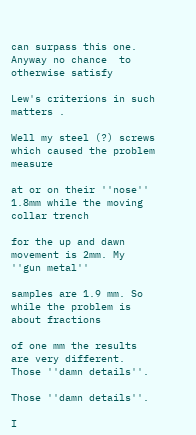can surpass this one. Anyway no chance  to otherwise satisfy

Lew's criterions in such matters .

Well my steel (?) screws which caused the problem measure

at or on their ''nose'' 1.8mm while the moving collar trench

for the up and dawn movement is 2mm. My ''gun metal''

samples are 1.9 mm. So while the problem is about fractions

of one mm the results are very different. Those ''damn details''.

Those ''damn details''.

I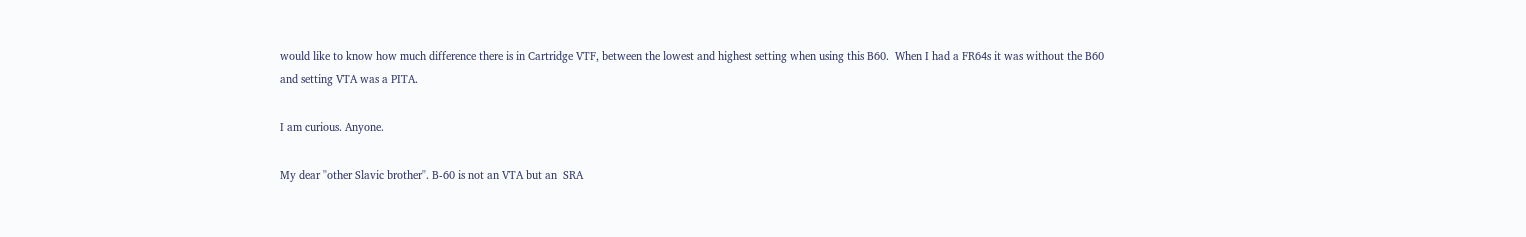would like to know how much difference there is in Cartridge VTF, between the lowest and highest setting when using this B60.  When I had a FR64s it was without the B60 and setting VTA was a PITA.

I am curious. Anyone.

My dear ''other Slavic brother''. B-60 is not an VTA but an  SRA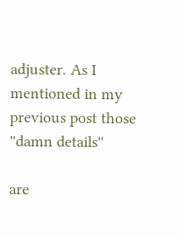adjuster. As I mentioned in my previous post those ''damn details''

are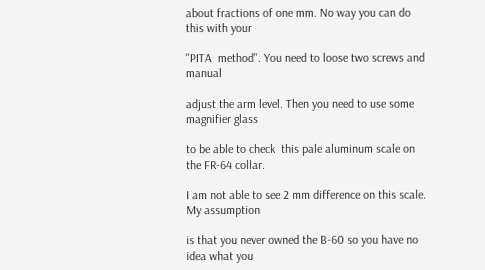about fractions of one mm. No way you can do this with your

''PITA  method''. You need to loose two screws and manual

adjust the arm level. Then you need to use some magnifier glass

to be able to check  this pale aluminum scale on the FR-64 collar.

I am not able to see 2 mm difference on this scale. My assumption

is that you never owned the B-60 so you have no idea what you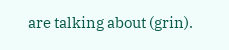are talking about (grin).